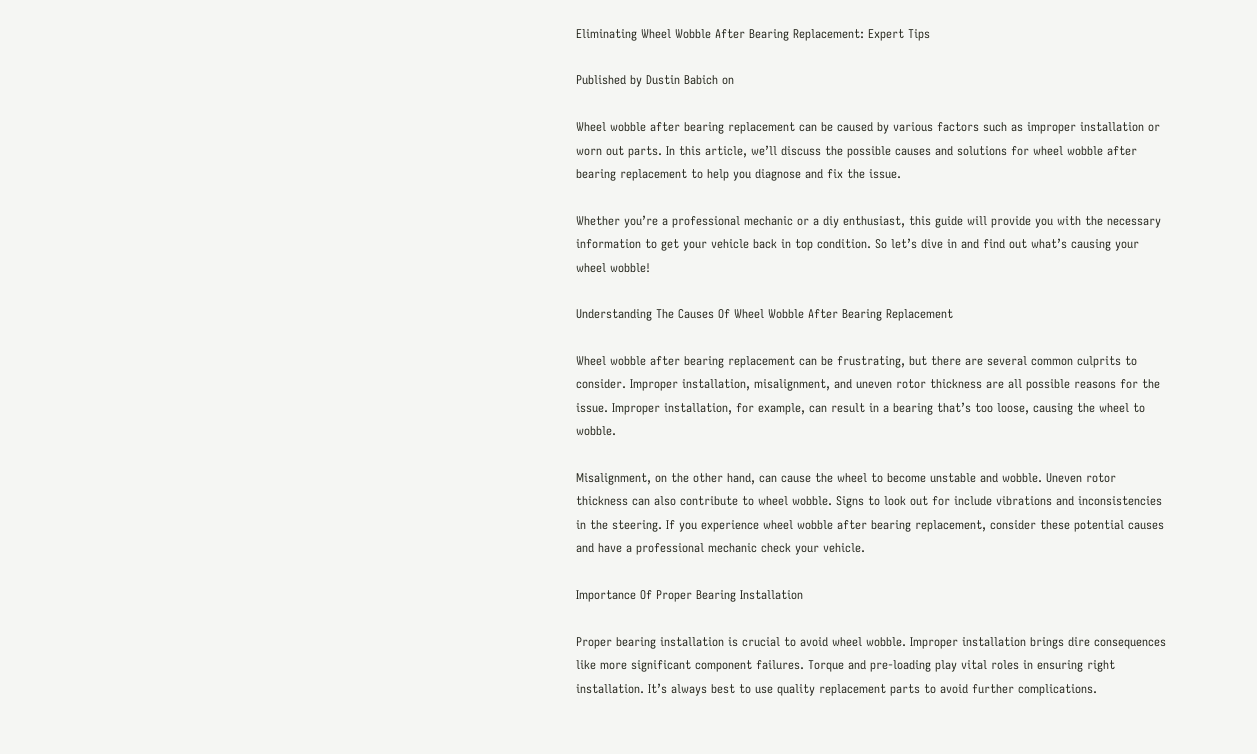Eliminating Wheel Wobble After Bearing Replacement: Expert Tips

Published by Dustin Babich on

Wheel wobble after bearing replacement can be caused by various factors such as improper installation or worn out parts. In this article, we’ll discuss the possible causes and solutions for wheel wobble after bearing replacement to help you diagnose and fix the issue.

Whether you’re a professional mechanic or a diy enthusiast, this guide will provide you with the necessary information to get your vehicle back in top condition. So let’s dive in and find out what’s causing your wheel wobble!

Understanding The Causes Of Wheel Wobble After Bearing Replacement

Wheel wobble after bearing replacement can be frustrating, but there are several common culprits to consider. Improper installation, misalignment, and uneven rotor thickness are all possible reasons for the issue. Improper installation, for example, can result in a bearing that’s too loose, causing the wheel to wobble.

Misalignment, on the other hand, can cause the wheel to become unstable and wobble. Uneven rotor thickness can also contribute to wheel wobble. Signs to look out for include vibrations and inconsistencies in the steering. If you experience wheel wobble after bearing replacement, consider these potential causes and have a professional mechanic check your vehicle.

Importance Of Proper Bearing Installation

Proper bearing installation is crucial to avoid wheel wobble. Improper installation brings dire consequences like more significant component failures. Torque and pre-loading play vital roles in ensuring right installation. It’s always best to use quality replacement parts to avoid further complications.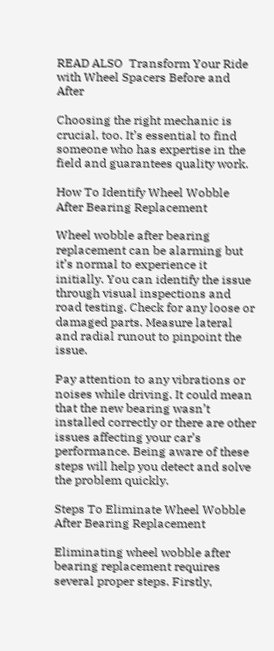READ ALSO  Transform Your Ride with Wheel Spacers Before and After

Choosing the right mechanic is crucial, too. It’s essential to find someone who has expertise in the field and guarantees quality work.

How To Identify Wheel Wobble After Bearing Replacement

Wheel wobble after bearing replacement can be alarming but it’s normal to experience it initially. You can identify the issue through visual inspections and road testing. Check for any loose or damaged parts. Measure lateral and radial runout to pinpoint the issue.

Pay attention to any vibrations or noises while driving. It could mean that the new bearing wasn’t installed correctly or there are other issues affecting your car’s performance. Being aware of these steps will help you detect and solve the problem quickly.

Steps To Eliminate Wheel Wobble After Bearing Replacement

Eliminating wheel wobble after bearing replacement requires several proper steps. Firstly,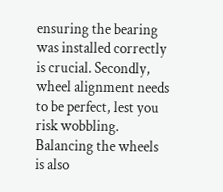ensuring the bearing was installed correctly is crucial. Secondly, wheel alignment needs to be perfect, lest you risk wobbling. Balancing the wheels is also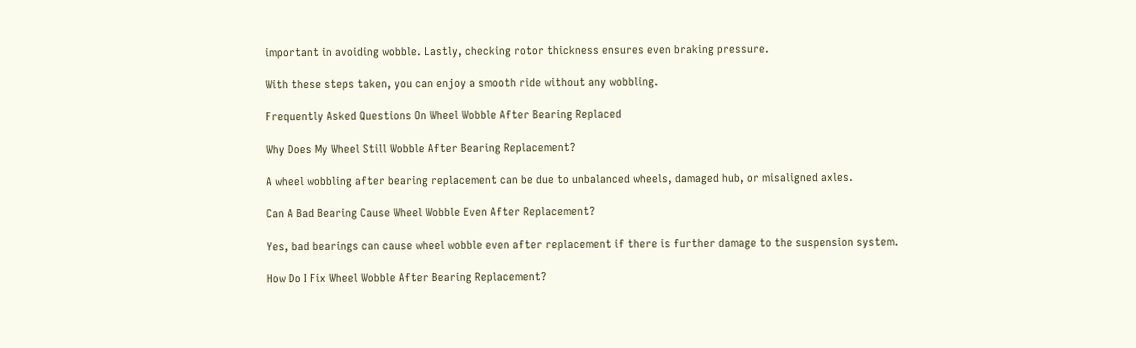important in avoiding wobble. Lastly, checking rotor thickness ensures even braking pressure.

With these steps taken, you can enjoy a smooth ride without any wobbling.

Frequently Asked Questions On Wheel Wobble After Bearing Replaced

Why Does My Wheel Still Wobble After Bearing Replacement?

A wheel wobbling after bearing replacement can be due to unbalanced wheels, damaged hub, or misaligned axles.

Can A Bad Bearing Cause Wheel Wobble Even After Replacement?

Yes, bad bearings can cause wheel wobble even after replacement if there is further damage to the suspension system.

How Do I Fix Wheel Wobble After Bearing Replacement?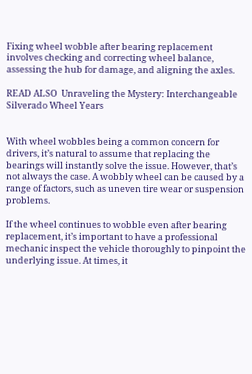Fixing wheel wobble after bearing replacement involves checking and correcting wheel balance, assessing the hub for damage, and aligning the axles.

READ ALSO  Unraveling the Mystery: Interchangeable Silverado Wheel Years


With wheel wobbles being a common concern for drivers, it’s natural to assume that replacing the bearings will instantly solve the issue. However, that’s not always the case. A wobbly wheel can be caused by a range of factors, such as uneven tire wear or suspension problems.

If the wheel continues to wobble even after bearing replacement, it’s important to have a professional mechanic inspect the vehicle thoroughly to pinpoint the underlying issue. At times, it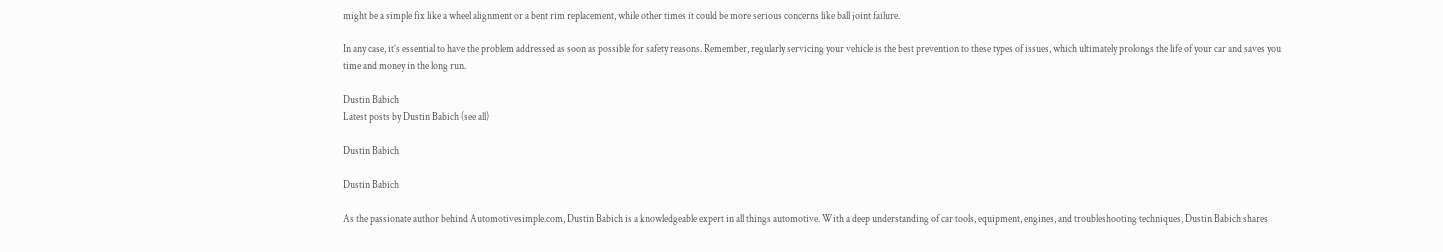might be a simple fix like a wheel alignment or a bent rim replacement, while other times it could be more serious concerns like ball joint failure.

In any case, it’s essential to have the problem addressed as soon as possible for safety reasons. Remember, regularly servicing your vehicle is the best prevention to these types of issues, which ultimately prolongs the life of your car and saves you time and money in the long run.

Dustin Babich
Latest posts by Dustin Babich (see all)

Dustin Babich

Dustin Babich

As the passionate author behind Automotivesimple.com, Dustin Babich is a knowledgeable expert in all things automotive. With a deep understanding of car tools, equipment, engines, and troubleshooting techniques, Dustin Babich shares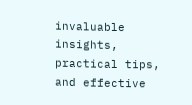invaluable insights, practical tips, and effective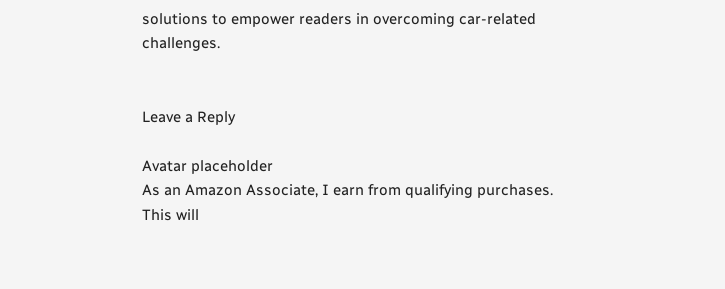solutions to empower readers in overcoming car-related challenges.


Leave a Reply

Avatar placeholder
As an Amazon Associate, I earn from qualifying purchases. This will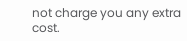not charge you any extra cost.